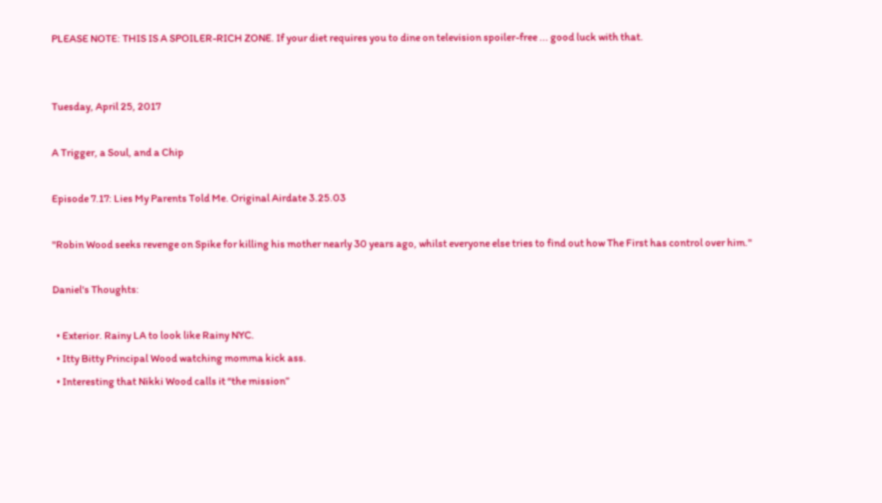PLEASE NOTE: THIS IS A SPOILER-RICH ZONE. If your diet requires you to dine on television spoiler-free ... good luck with that.


Tuesday, April 25, 2017

A Trigger, a Soul, and a Chip

Episode 7.17: Lies My Parents Told Me. Original Airdate 3.25.03

"Robin Wood seeks revenge on Spike for killing his mother nearly 30 years ago, whilst everyone else tries to find out how The First has control over him."

Daniel's Thoughts:

  • Exterior. Rainy LA to look like Rainy NYC.
  • Itty Bitty Principal Wood watching momma kick ass.
  • Interesting that Nikki Wood calls it “the mission”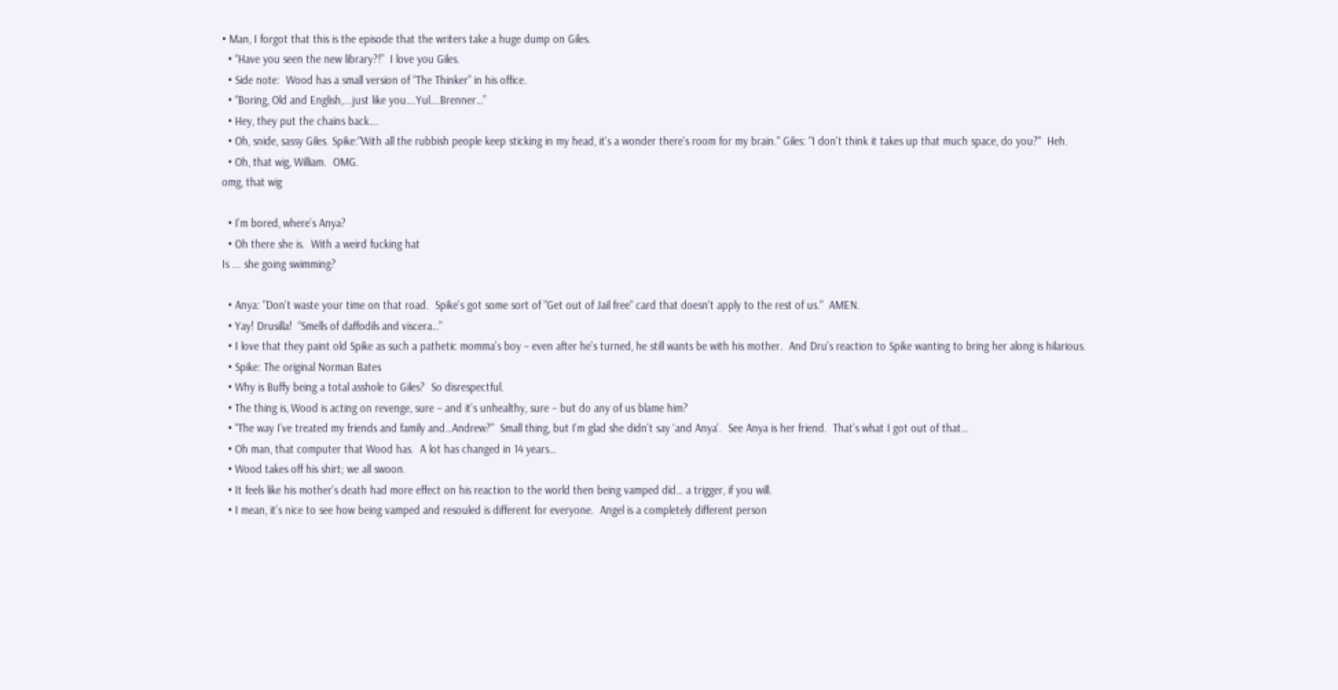• Man, I forgot that this is the episode that the writers take a huge dump on Giles.
  • “Have you seen the new library?!”  I love you Giles.
  • Side note:  Wood has a small version of “The Thinker” in his office.
  • “Boring, Old and English,...just like you….Yul….Brenner…”
  • Hey, they put the chains back….
  • Oh, snide, sassy Giles. Spike:"With all the rubbish people keep sticking in my head, it's a wonder there's room for my brain." Giles: "I don't think it takes up that much space, do you?"  Heh.
  • Oh, that wig, William.  OMG.
omg, that wig

  • I’m bored, where’s Anya?
  • Oh there she is.  With a weird fucking hat
Is ... she going swimming?

  • Anya: "Don't waste your time on that road.  Spike's got some sort of "Get out of Jail free" card that doesn't apply to the rest of us."  AMEN.
  • Yay! Drusilla!  “Smells of daffodils and viscera…”
  • I love that they paint old Spike as such a pathetic momma’s boy – even after he’s turned, he still wants be with his mother.  And Dru’s reaction to Spike wanting to bring her along is hilarious.
  • Spike: The original Norman Bates
  • Why is Buffy being a total asshole to Giles?  So disrespectful.
  • The thing is, Wood is acting on revenge, sure – and it’s unhealthy, sure – but do any of us blame him?
  • “The way I’ve treated my friends and family and…Andrew?”  Small thing, but I’m glad she didn’t say ‘and Anya’.  See Anya is her friend.  That’s what I got out of that…
  • Oh man, that computer that Wood has.  A lot has changed in 14 years…
  • Wood takes off his shirt; we all swoon.
  • It feels like his mother’s death had more effect on his reaction to the world then being vamped did… a trigger, if you will.
  • I mean, it’s nice to see how being vamped and resouled is different for everyone.  Angel is a completely different person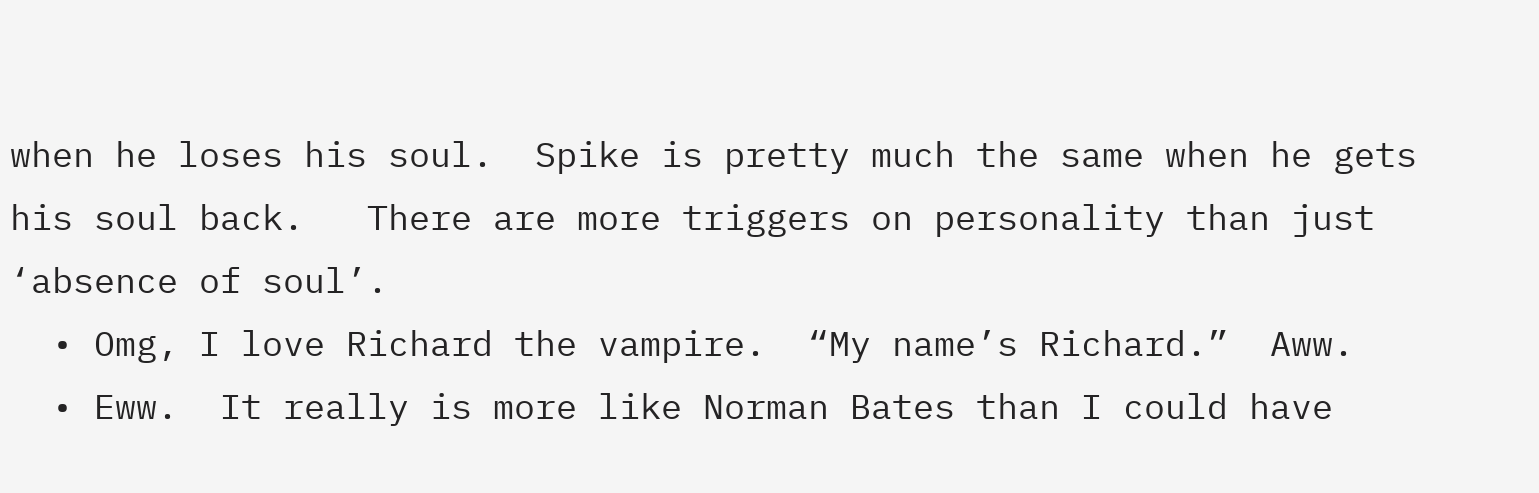when he loses his soul.  Spike is pretty much the same when he gets his soul back.   There are more triggers on personality than just ‘absence of soul’.
  • Omg, I love Richard the vampire.  “My name’s Richard.”  Aww.
  • Eww.  It really is more like Norman Bates than I could have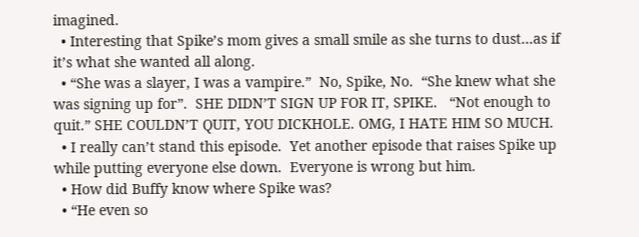imagined.
  • Interesting that Spike’s mom gives a small smile as she turns to dust…as if it’s what she wanted all along.
  • “She was a slayer, I was a vampire.”  No, Spike, No.  “She knew what she was signing up for”.  SHE DIDN’T SIGN UP FOR IT, SPIKE.   “Not enough to quit.” SHE COULDN’T QUIT, YOU DICKHOLE. OMG, I HATE HIM SO MUCH.
  • I really can’t stand this episode.  Yet another episode that raises Spike up while putting everyone else down.  Everyone is wrong but him.
  • How did Buffy know where Spike was?
  • “He even so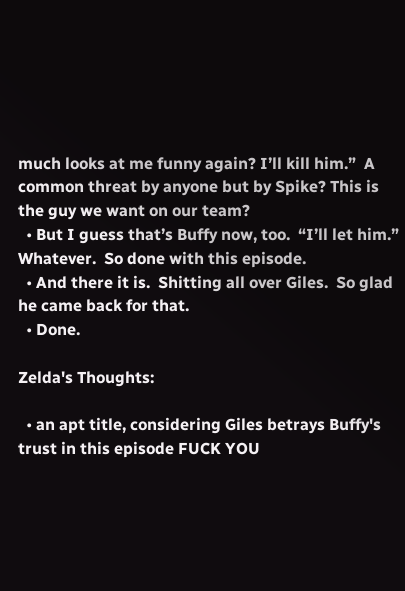much looks at me funny again? I’ll kill him.”  A common threat by anyone but by Spike? This is the guy we want on our team?
  • But I guess that’s Buffy now, too.  “I’ll let him.”  Whatever.  So done with this episode.
  • And there it is.  Shitting all over Giles.  So glad he came back for that.
  • Done.

Zelda's Thoughts:

  • an apt title, considering Giles betrays Buffy's trust in this episode FUCK YOU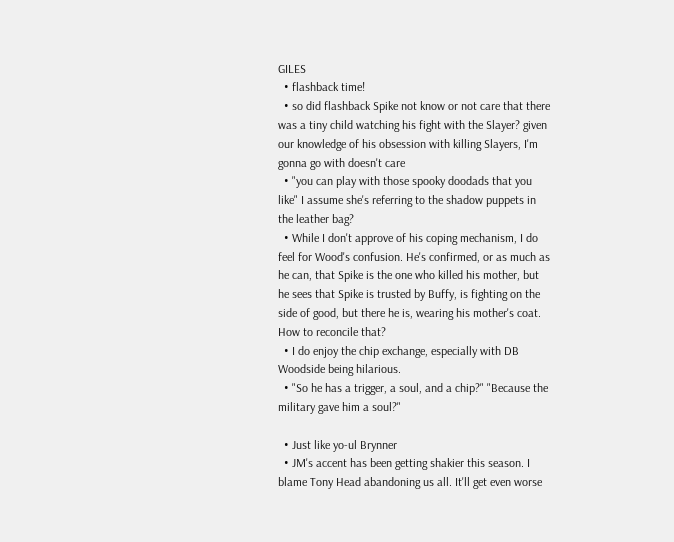GILES
  • flashback time!
  • so did flashback Spike not know or not care that there was a tiny child watching his fight with the Slayer? given our knowledge of his obsession with killing Slayers, I'm gonna go with doesn't care
  • "you can play with those spooky doodads that you like" I assume she's referring to the shadow puppets in the leather bag?
  • While I don't approve of his coping mechanism, I do feel for Wood's confusion. He's confirmed, or as much as he can, that Spike is the one who killed his mother, but he sees that Spike is trusted by Buffy, is fighting on the side of good, but there he is, wearing his mother's coat. How to reconcile that?
  • I do enjoy the chip exchange, especially with DB Woodside being hilarious.
  • "So he has a trigger, a soul, and a chip?" "Because the military gave him a soul?"

  • Just like yo-ul Brynner
  • JM's accent has been getting shakier this season. I blame Tony Head abandoning us all. It'll get even worse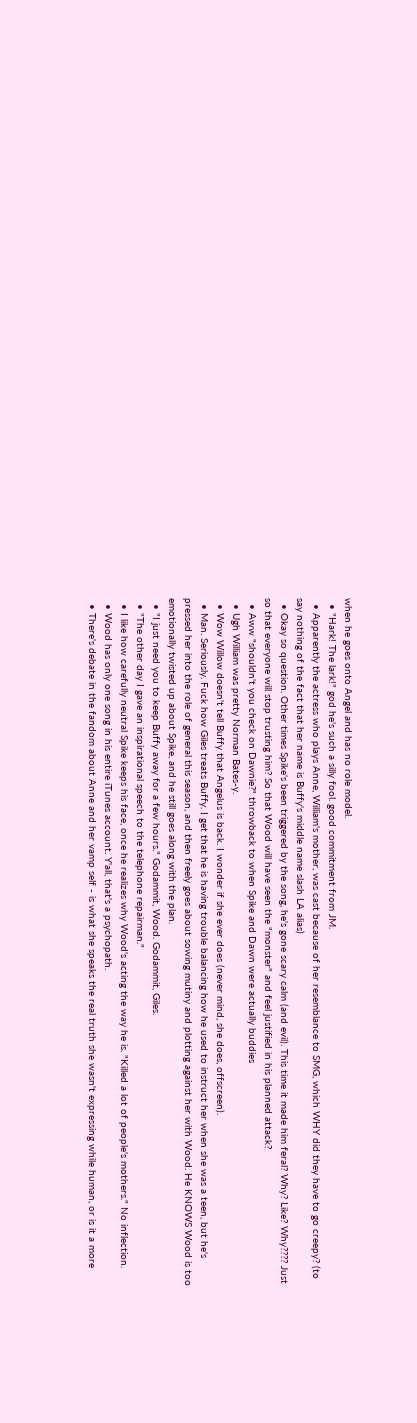when he goes onto Angel and has no role model.
  • "Hark! The lark!" god he's such a silly fool. good commitment from JM.
  • Apparently the actress who plays Anne, William's mother, was cast because of her resemblance to SMG, which WHY did they have to go creepy? (to say nothing of the fact that her name is Buffy's middle name slash LA alias)
  • Okay so question. Other times Spike's been triggered by the song, he's gone scary calm (and evil). This time it made him feral? Why? Like? Why???? Just so that everyone will stop trusting him? So that Wood will have seen the "monster" and feel justified in his planned attack?
  • Aww "shouldn't you check on Dawnie?" throwback to when Spike and Dawn were actually buddies
  • Ugh William was pretty Norman Bates-y.
  • Wow Willow doesn't tell Buffy that Angelus is back. I wonder if she ever does (never mind, she does, offscreen).
  • Man. Seriously. Fuck how Giles treats Buffy. I get that he is having trouble balancing how he used to instruct her when she was a teen, but he's pressed her into the role of general this season, and then freely goes about sowing mutiny and plotting against her with Wood. He KNOWS Wood is too emotionally twisted up about Spike, and he still goes along with the plan.
  • "I just need you to keep Buffy away for a few hours." Godammit, Wood. Godammit, Giles.
  • "The other day I gave an inspirational speech to the telephone repairman."
  • I like how carefully neutral Spike keeps his face, once he realizes why Wood's acting the way he is. "Killed a lot of people's mothers." No inflection.
  • Wood has only one song in his entire iTunes account. Y'all, that's a psychopath.
  • There's debate in the fandom about Anne and her vamp self - is what she speaks the real truth she wasn't expressing while human, or is it a more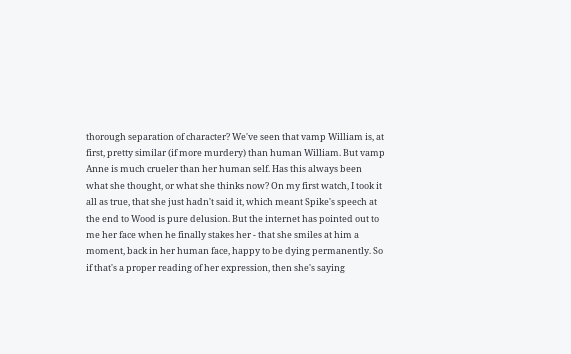thorough separation of character? We've seen that vamp William is, at first, pretty similar (if more murdery) than human William. But vamp Anne is much crueler than her human self. Has this always been what she thought, or what she thinks now? On my first watch, I took it all as true, that she just hadn't said it, which meant Spike's speech at the end to Wood is pure delusion. But the internet has pointed out to me her face when he finally stakes her - that she smiles at him a moment, back in her human face, happy to be dying permanently. So if that's a proper reading of her expression, then she's saying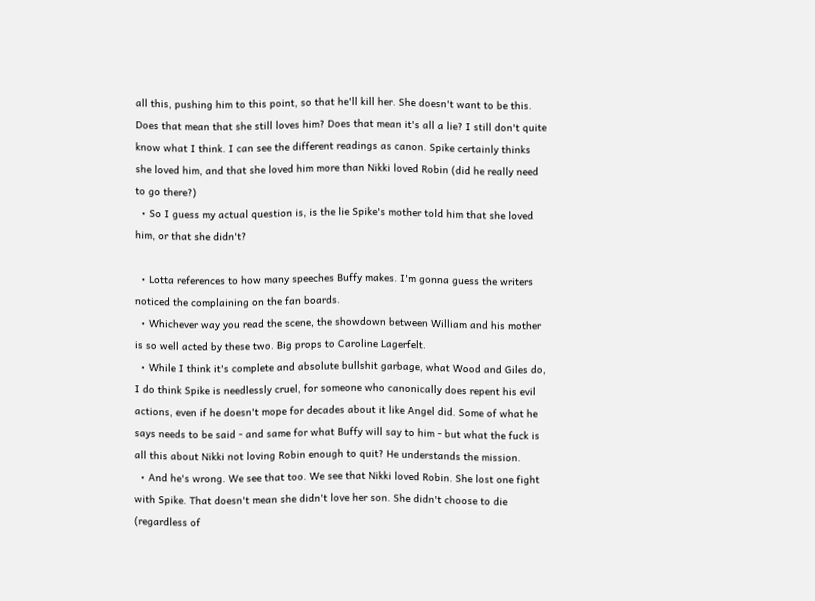all this, pushing him to this point, so that he'll kill her. She doesn't want to be this. Does that mean that she still loves him? Does that mean it's all a lie? I still don't quite know what I think. I can see the different readings as canon. Spike certainly thinks she loved him, and that she loved him more than Nikki loved Robin (did he really need to go there?)
  • So I guess my actual question is, is the lie Spike's mother told him that she loved him, or that she didn't?

  • Lotta references to how many speeches Buffy makes. I'm gonna guess the writers noticed the complaining on the fan boards.
  • Whichever way you read the scene, the showdown between William and his mother is so well acted by these two. Big props to Caroline Lagerfelt.
  • While I think it's complete and absolute bullshit garbage, what Wood and Giles do, I do think Spike is needlessly cruel, for someone who canonically does repent his evil actions, even if he doesn't mope for decades about it like Angel did. Some of what he says needs to be said - and same for what Buffy will say to him - but what the fuck is all this about Nikki not loving Robin enough to quit? He understands the mission.
  • And he's wrong. We see that too. We see that Nikki loved Robin. She lost one fight with Spike. That doesn't mean she didn't love her son. She didn't choose to die (regardless of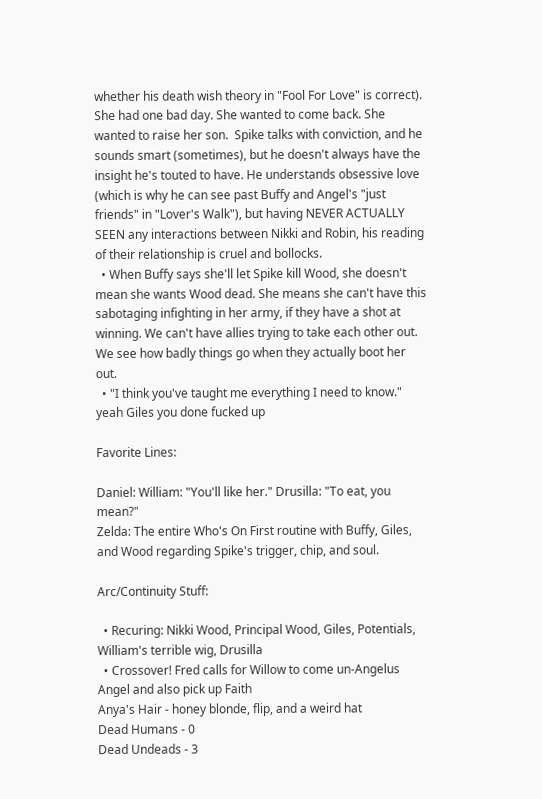whether his death wish theory in "Fool For Love" is correct). She had one bad day. She wanted to come back. She wanted to raise her son.  Spike talks with conviction, and he sounds smart (sometimes), but he doesn't always have the insight he's touted to have. He understands obsessive love (which is why he can see past Buffy and Angel's "just friends" in "Lover's Walk"), but having NEVER ACTUALLY SEEN any interactions between Nikki and Robin, his reading of their relationship is cruel and bollocks.
  • When Buffy says she'll let Spike kill Wood, she doesn't mean she wants Wood dead. She means she can't have this sabotaging infighting in her army, if they have a shot at winning. We can't have allies trying to take each other out. We see how badly things go when they actually boot her out.
  • "I think you've taught me everything I need to know." yeah Giles you done fucked up

Favorite Lines:

Daniel: William: "You'll like her." Drusilla: "To eat, you mean?"
Zelda: The entire Who's On First routine with Buffy, Giles, and Wood regarding Spike's trigger, chip, and soul.

Arc/Continuity Stuff:

  • Recuring: Nikki Wood, Principal Wood, Giles, Potentials, William's terrible wig, Drusilla
  • Crossover! Fred calls for Willow to come un-Angelus Angel and also pick up Faith
Anya's Hair - honey blonde, flip, and a weird hat
Dead Humans - 0
Dead Undeads - 3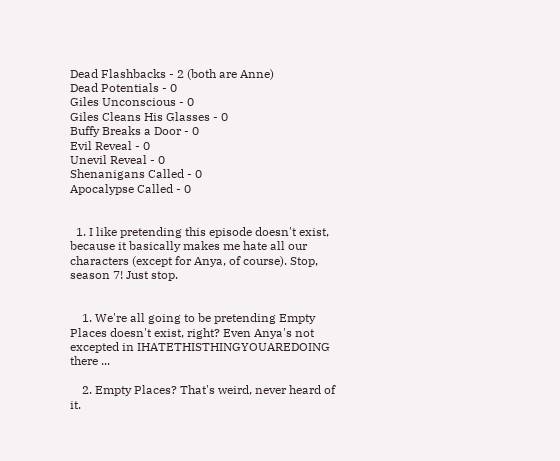Dead Flashbacks - 2 (both are Anne)
Dead Potentials - 0
Giles Unconscious - 0
Giles Cleans His Glasses - 0
Buffy Breaks a Door - 0
Evil Reveal - 0
Unevil Reveal - 0
Shenanigans Called - 0
Apocalypse Called - 0


  1. I like pretending this episode doesn't exist, because it basically makes me hate all our characters (except for Anya, of course). Stop, season 7! Just stop.


    1. We're all going to be pretending Empty Places doesn't exist, right? Even Anya's not excepted in IHATETHISTHINGYOUAREDOING there ...

    2. Empty Places? That's weird, never heard of it.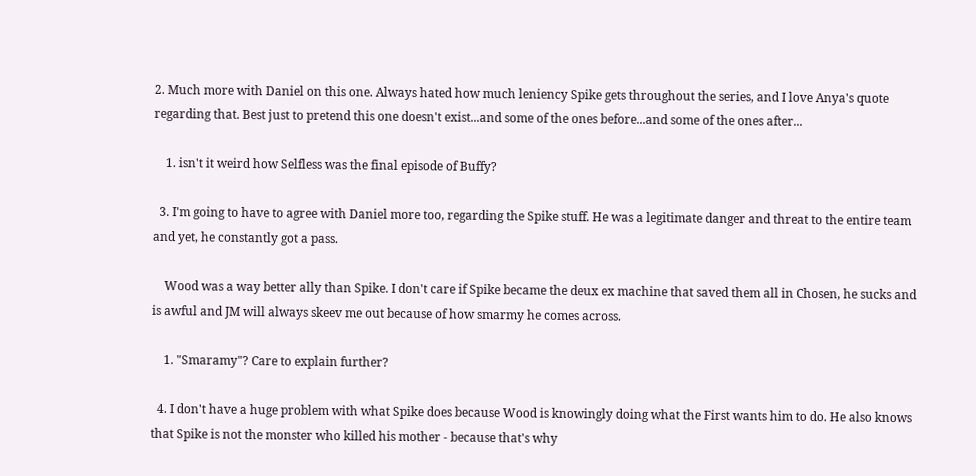2. Much more with Daniel on this one. Always hated how much leniency Spike gets throughout the series, and I love Anya's quote regarding that. Best just to pretend this one doesn't exist...and some of the ones before...and some of the ones after...

    1. isn't it weird how Selfless was the final episode of Buffy?

  3. I'm going to have to agree with Daniel more too, regarding the Spike stuff. He was a legitimate danger and threat to the entire team and yet, he constantly got a pass.

    Wood was a way better ally than Spike. I don't care if Spike became the deux ex machine that saved them all in Chosen, he sucks and is awful and JM will always skeev me out because of how smarmy he comes across.

    1. "Smaramy"? Care to explain further?

  4. I don't have a huge problem with what Spike does because Wood is knowingly doing what the First wants him to do. He also knows that Spike is not the monster who killed his mother - because that's why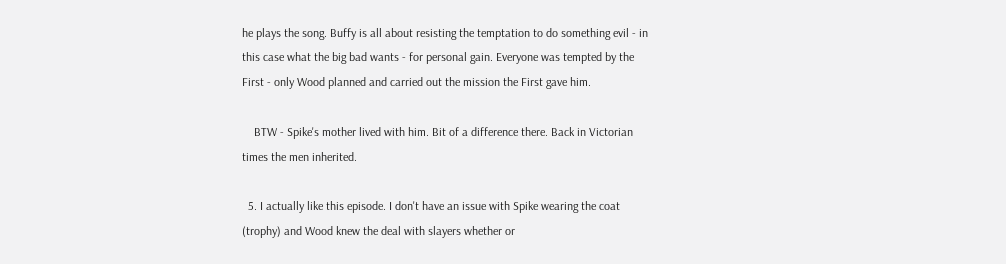he plays the song. Buffy is all about resisting the temptation to do something evil - in this case what the big bad wants - for personal gain. Everyone was tempted by the First - only Wood planned and carried out the mission the First gave him.

    BTW - Spike's mother lived with him. Bit of a difference there. Back in Victorian times the men inherited.

  5. I actually like this episode. I don't have an issue with Spike wearing the coat (trophy) and Wood knew the deal with slayers whether or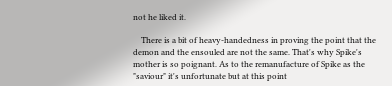not he liked it.

    There is a bit of heavy-handedness in proving the point that the demon and the ensouled are not the same. That's why Spike's mother is so poignant. As to the remanufacture of Spike as the "saviour" it's unfortunate but at this point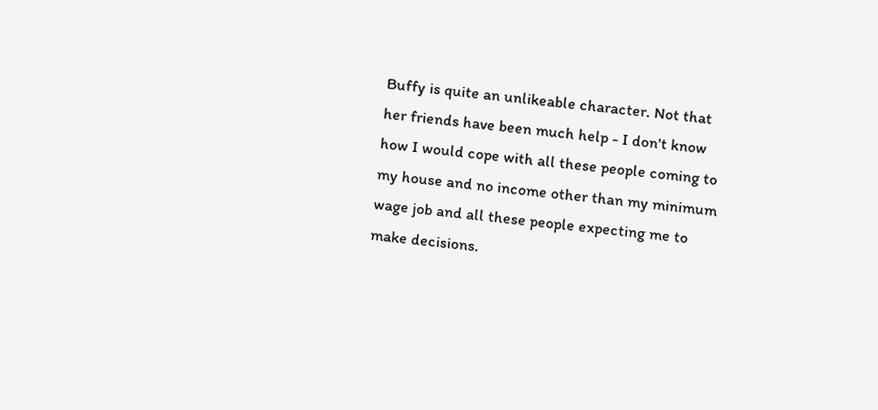Buffy is quite an unlikeable character. Not that her friends have been much help - I don't know how I would cope with all these people coming to my house and no income other than my minimum wage job and all these people expecting me to make decisions.